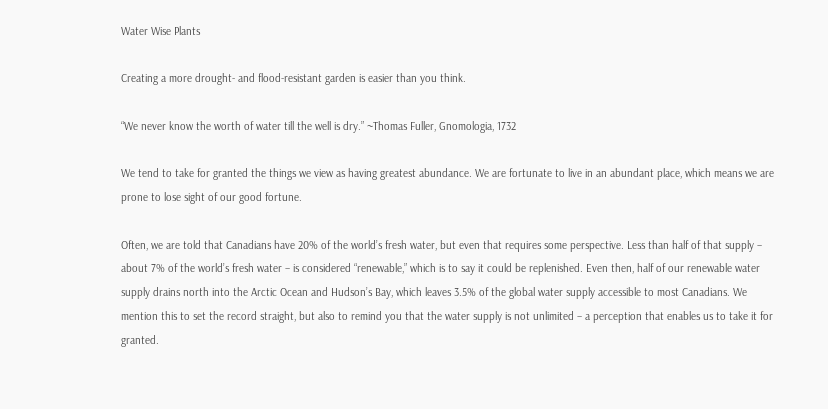Water Wise Plants

Creating a more drought- and flood-resistant garden is easier than you think.

“We never know the worth of water till the well is dry.” ~Thomas Fuller, Gnomologia, 1732

We tend to take for granted the things we view as having greatest abundance. We are fortunate to live in an abundant place, which means we are prone to lose sight of our good fortune.

Often, we are told that Canadians have 20% of the world’s fresh water, but even that requires some perspective. Less than half of that supply – about 7% of the world’s fresh water – is considered “renewable,” which is to say it could be replenished. Even then, half of our renewable water supply drains north into the Arctic Ocean and Hudson’s Bay, which leaves 3.5% of the global water supply accessible to most Canadians. We mention this to set the record straight, but also to remind you that the water supply is not unlimited – a perception that enables us to take it for granted.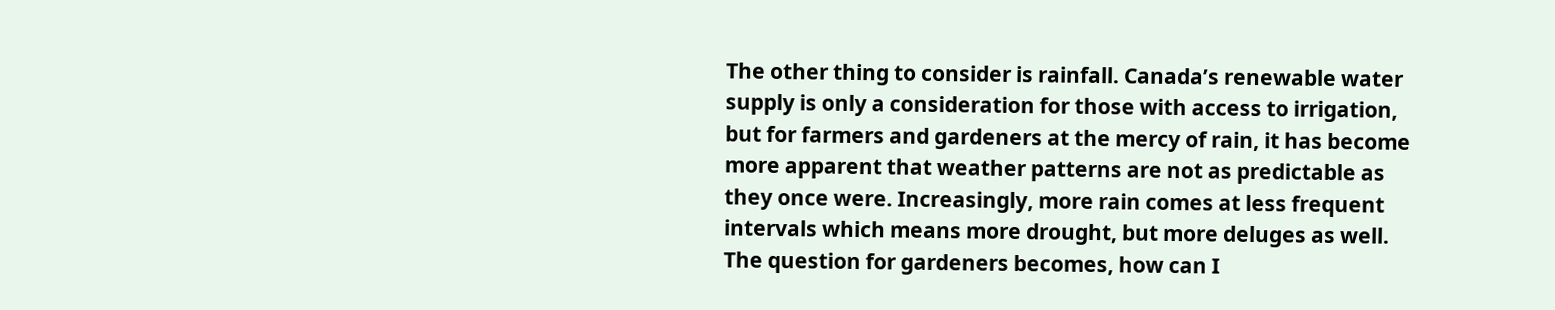The other thing to consider is rainfall. Canada’s renewable water supply is only a consideration for those with access to irrigation, but for farmers and gardeners at the mercy of rain, it has become more apparent that weather patterns are not as predictable as they once were. Increasingly, more rain comes at less frequent intervals which means more drought, but more deluges as well. The question for gardeners becomes, how can I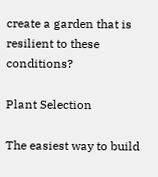create a garden that is resilient to these conditions?

Plant Selection

The easiest way to build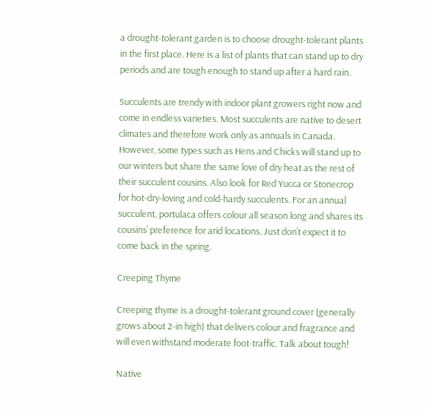a drought-tolerant garden is to choose drought-tolerant plants in the first place. Here is a list of plants that can stand up to dry periods and are tough enough to stand up after a hard rain.

Succulents are trendy with indoor plant growers right now and come in endless varieties. Most succulents are native to desert climates and therefore work only as annuals in Canada. However, some types such as Hens and Chicks will stand up to our winters but share the same love of dry heat as the rest of their succulent cousins. Also look for Red Yucca or Stonecrop for hot-dry-loving and cold-hardy succulents. For an annual succulent, portulaca offers colour all season long and shares its cousins’ preference for arid locations. Just don’t expect it to come back in the spring.

Creeping Thyme

Creeping thyme is a drought-tolerant ground cover (generally grows about 2-in high) that delivers colour and fragrance and will even withstand moderate foot-traffic. Talk about tough!

Native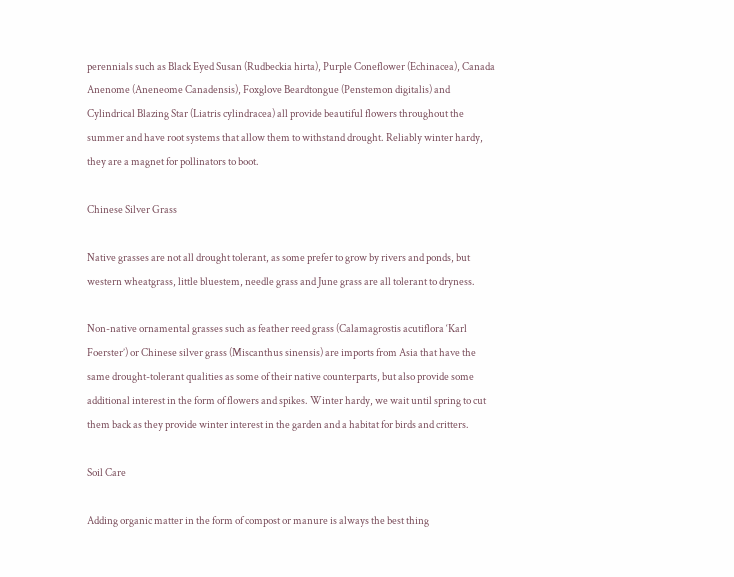perennials such as Black Eyed Susan (Rudbeckia hirta), Purple Coneflower (Echinacea), Canada Anenome (Aneneome Canadensis), Foxglove Beardtongue (Penstemon digitalis) and Cylindrical Blazing Star (Liatris cylindracea) all provide beautiful flowers throughout the summer and have root systems that allow them to withstand drought. Reliably winter hardy, they are a magnet for pollinators to boot.

Chinese Silver Grass

Native grasses are not all drought tolerant, as some prefer to grow by rivers and ponds, but western wheatgrass, little bluestem, needle grass and June grass are all tolerant to dryness.

Non-native ornamental grasses such as feather reed grass (Calamagrostis acutiflora ‘Karl Foerster’) or Chinese silver grass (Miscanthus sinensis) are imports from Asia that have the same drought-tolerant qualities as some of their native counterparts, but also provide some additional interest in the form of flowers and spikes. Winter hardy, we wait until spring to cut them back as they provide winter interest in the garden and a habitat for birds and critters.

Soil Care

Adding organic matter in the form of compost or manure is always the best thing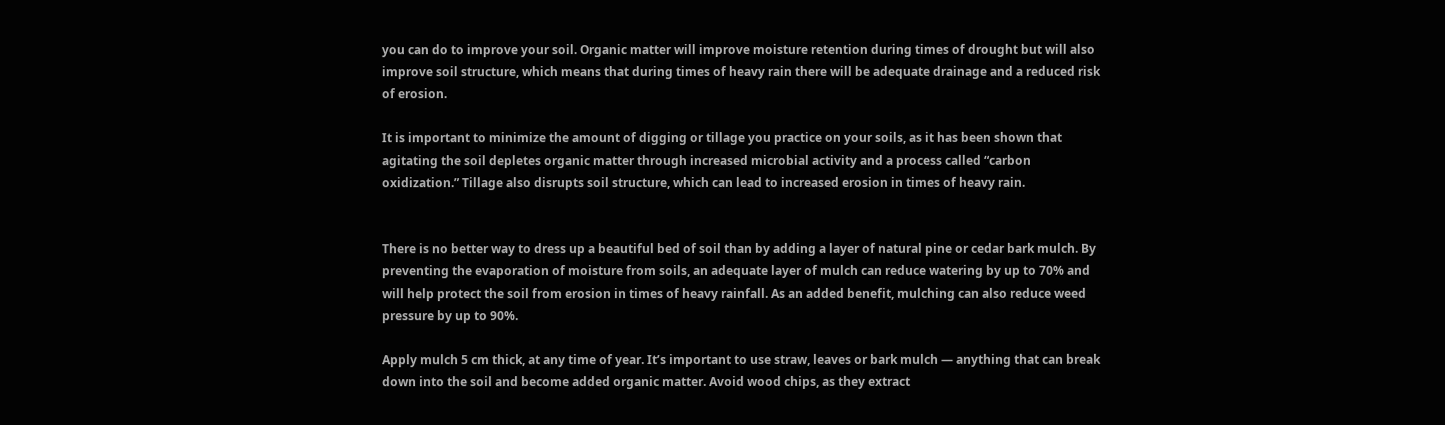you can do to improve your soil. Organic matter will improve moisture retention during times of drought but will also improve soil structure, which means that during times of heavy rain there will be adequate drainage and a reduced risk of erosion.

It is important to minimize the amount of digging or tillage you practice on your soils, as it has been shown that agitating the soil depletes organic matter through increased microbial activity and a process called “carbon oxidization.” Tillage also disrupts soil structure, which can lead to increased erosion in times of heavy rain.


There is no better way to dress up a beautiful bed of soil than by adding a layer of natural pine or cedar bark mulch. By preventing the evaporation of moisture from soils, an adequate layer of mulch can reduce watering by up to 70% and will help protect the soil from erosion in times of heavy rainfall. As an added benefit, mulching can also reduce weed pressure by up to 90%.

Apply mulch 5 cm thick, at any time of year. It’s important to use straw, leaves or bark mulch — anything that can break down into the soil and become added organic matter. Avoid wood chips, as they extract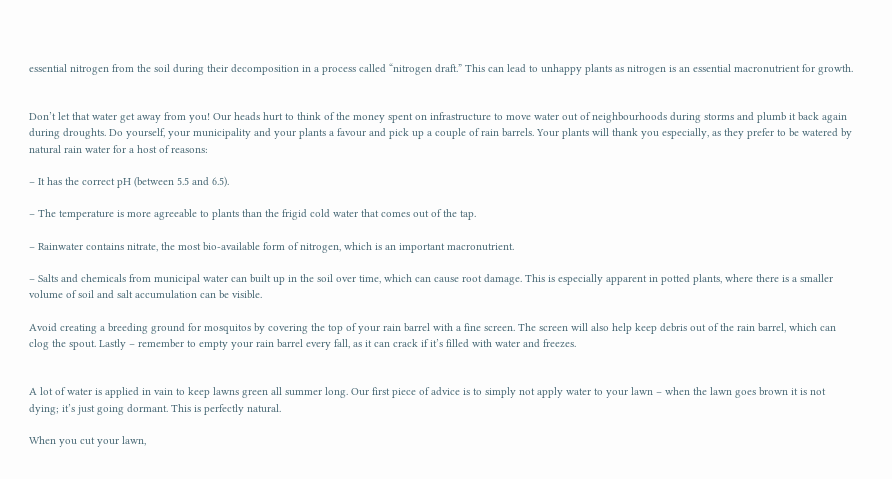essential nitrogen from the soil during their decomposition in a process called “nitrogen draft.” This can lead to unhappy plants as nitrogen is an essential macronutrient for growth.


Don’t let that water get away from you! Our heads hurt to think of the money spent on infrastructure to move water out of neighbourhoods during storms and plumb it back again during droughts. Do yourself, your municipality and your plants a favour and pick up a couple of rain barrels. Your plants will thank you especially, as they prefer to be watered by natural rain water for a host of reasons:

– It has the correct pH (between 5.5 and 6.5).

– The temperature is more agreeable to plants than the frigid cold water that comes out of the tap.

– Rainwater contains nitrate, the most bio-available form of nitrogen, which is an important macronutrient.

– Salts and chemicals from municipal water can built up in the soil over time, which can cause root damage. This is especially apparent in potted plants, where there is a smaller volume of soil and salt accumulation can be visible.

Avoid creating a breeding ground for mosquitos by covering the top of your rain barrel with a fine screen. The screen will also help keep debris out of the rain barrel, which can clog the spout. Lastly – remember to empty your rain barrel every fall, as it can crack if it’s filled with water and freezes.


A lot of water is applied in vain to keep lawns green all summer long. Our first piece of advice is to simply not apply water to your lawn – when the lawn goes brown it is not dying; it’s just going dormant. This is perfectly natural.

When you cut your lawn,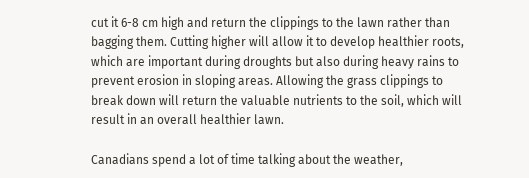cut it 6-8 cm high and return the clippings to the lawn rather than bagging them. Cutting higher will allow it to develop healthier roots, which are important during droughts but also during heavy rains to prevent erosion in sloping areas. Allowing the grass clippings to break down will return the valuable nutrients to the soil, which will result in an overall healthier lawn.

Canadians spend a lot of time talking about the weather,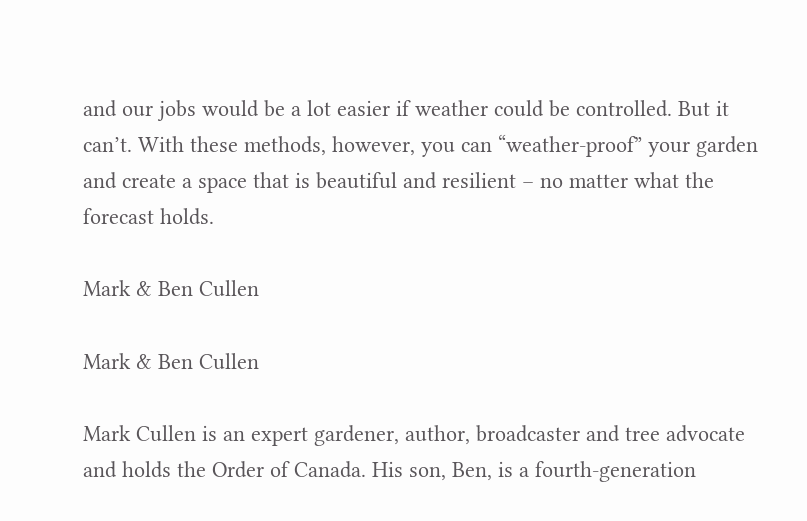and our jobs would be a lot easier if weather could be controlled. But it can’t. With these methods, however, you can “weather-proof” your garden and create a space that is beautiful and resilient – no matter what the forecast holds.

Mark & Ben Cullen

Mark & Ben Cullen

Mark Cullen is an expert gardener, author, broadcaster and tree advocate
and holds the Order of Canada. His son, Ben, is a fourth-generation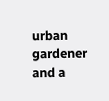urban gardener and a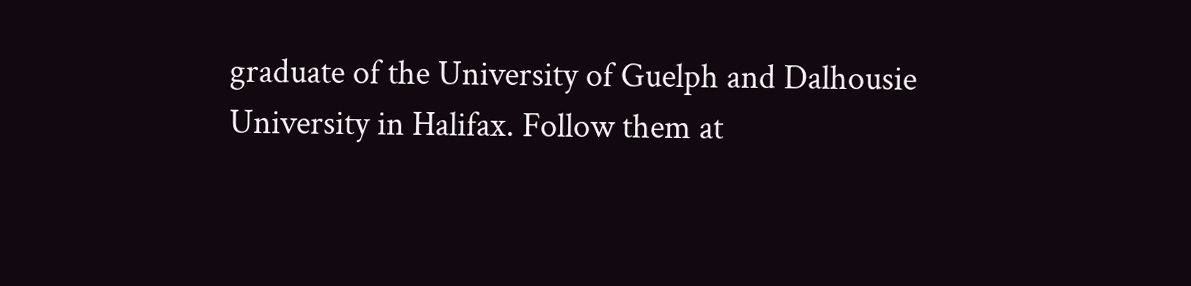graduate of the University of Guelph and Dalhousie
University in Halifax. Follow them at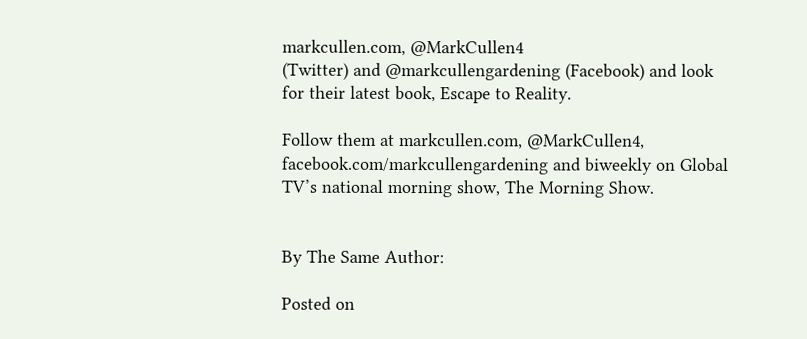markcullen.com, @MarkCullen4
(Twitter) and @markcullengardening (Facebook) and look for their latest book, Escape to Reality.

Follow them at markcullen.com, @MarkCullen4, facebook.com/markcullengardening and biweekly on Global TV’s national morning show, The Morning Show.


By The Same Author:

Posted on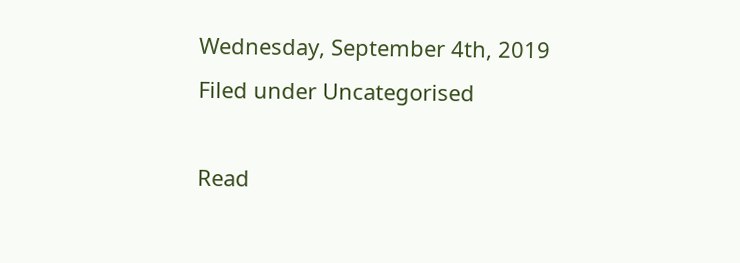Wednesday, September 4th, 2019
Filed under Uncategorised

Read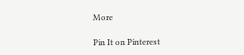More

Pin It on Pinterest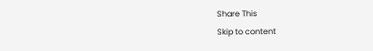Share This
Skip to content